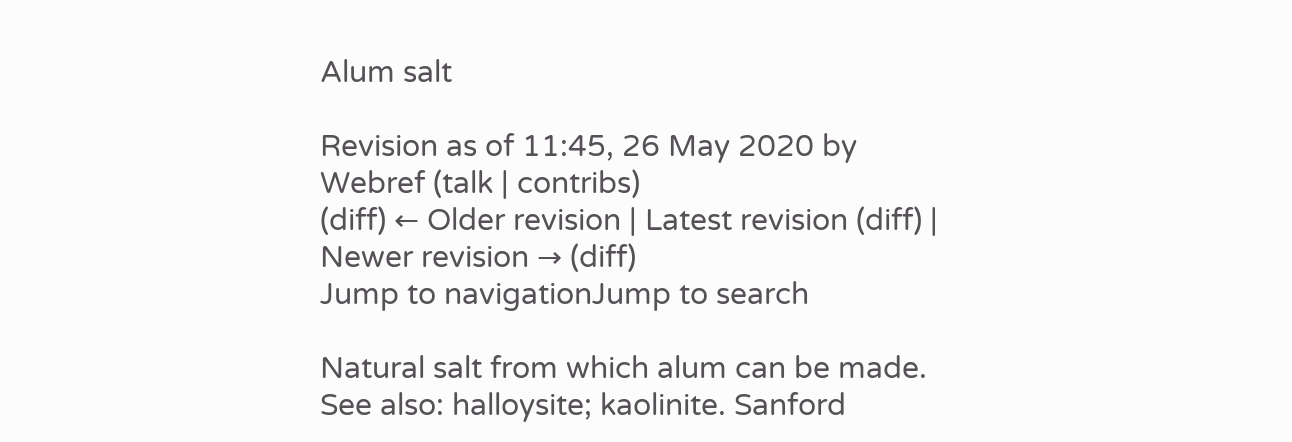Alum salt

Revision as of 11:45, 26 May 2020 by Webref (talk | contribs)
(diff) ← Older revision | Latest revision (diff) | Newer revision → (diff)
Jump to navigationJump to search

Natural salt from which alum can be made. See also: halloysite; kaolinite. Sanford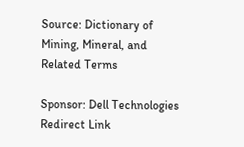Source: Dictionary of Mining, Mineral, and Related Terms

Sponsor: Dell Technologies Redirect Link